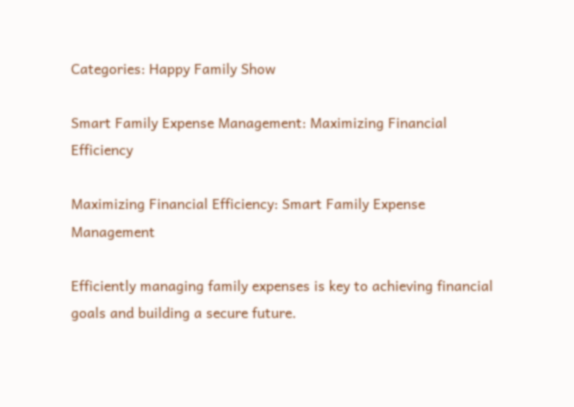Categories: Happy Family Show

Smart Family Expense Management: Maximizing Financial Efficiency

Maximizing Financial Efficiency: Smart Family Expense Management

Efficiently managing family expenses is key to achieving financial goals and building a secure future.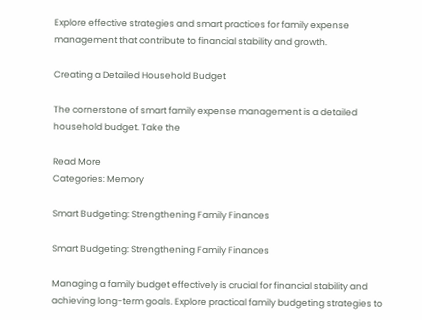Explore effective strategies and smart practices for family expense management that contribute to financial stability and growth.

Creating a Detailed Household Budget

The cornerstone of smart family expense management is a detailed household budget. Take the

Read More
Categories: Memory

Smart Budgeting: Strengthening Family Finances

Smart Budgeting: Strengthening Family Finances

Managing a family budget effectively is crucial for financial stability and achieving long-term goals. Explore practical family budgeting strategies to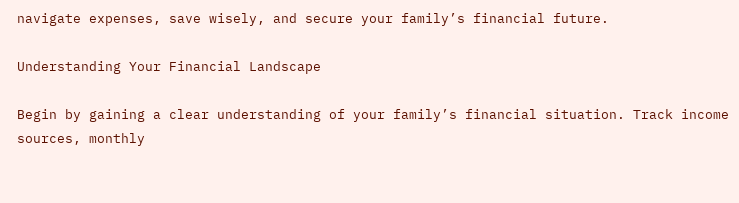navigate expenses, save wisely, and secure your family’s financial future.

Understanding Your Financial Landscape

Begin by gaining a clear understanding of your family’s financial situation. Track income sources, monthly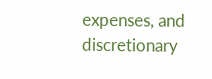expenses, and discretionary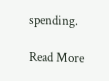spending.

Read More